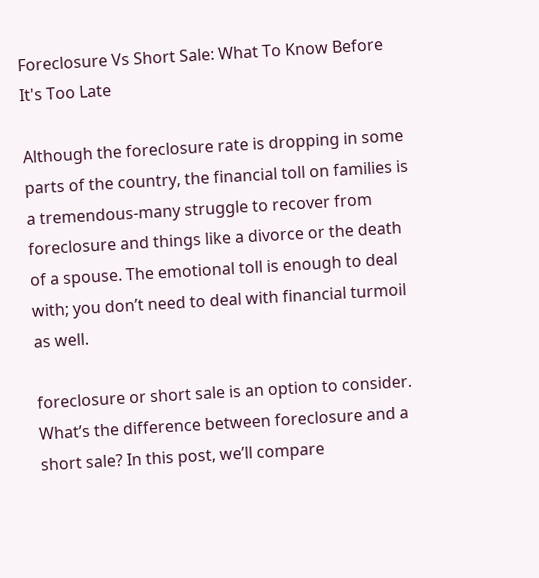Foreclosure Vs Short Sale: What To Know Before It's Too Late

Although the foreclosure rate is dropping in some parts of the country, the financial toll on families is a tremendous-many struggle to recover from foreclosure and things like a divorce or the death of a spouse. The emotional toll is enough to deal with; you don’t need to deal with financial turmoil as well.

foreclosure or short sale is an option to consider. What’s the difference between foreclosure and a short sale? In this post, we’ll compare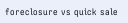foreclosure vs quick sale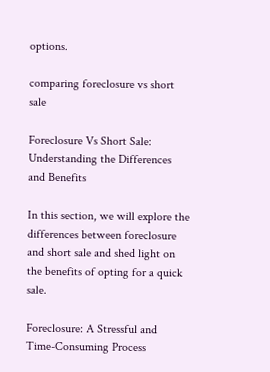options.

comparing foreclosure vs short sale

Foreclosure Vs Short Sale: Understanding the Differences and Benefits

In this section, we will explore the differences between foreclosure and short sale and shed light on the benefits of opting for a quick sale.

Foreclosure: A Stressful and Time-Consuming Process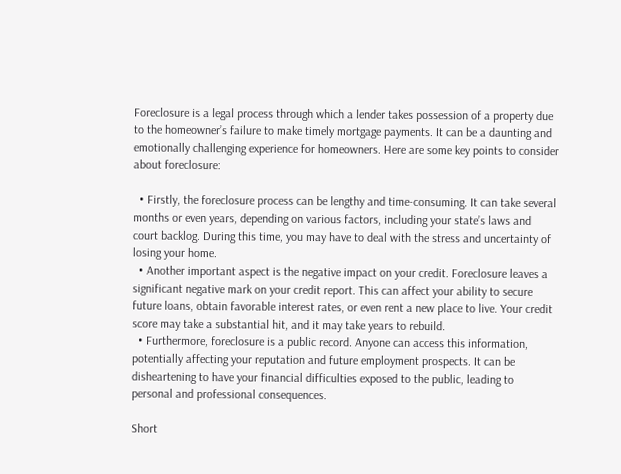Foreclosure is a legal process through which a lender takes possession of a property due to the homeowner’s failure to make timely mortgage payments. It can be a daunting and emotionally challenging experience for homeowners. Here are some key points to consider about foreclosure:

  • Firstly, the foreclosure process can be lengthy and time-consuming. It can take several months or even years, depending on various factors, including your state’s laws and court backlog. During this time, you may have to deal with the stress and uncertainty of losing your home.
  • Another important aspect is the negative impact on your credit. Foreclosure leaves a significant negative mark on your credit report. This can affect your ability to secure future loans, obtain favorable interest rates, or even rent a new place to live. Your credit score may take a substantial hit, and it may take years to rebuild.
  • Furthermore, foreclosure is a public record. Anyone can access this information, potentially affecting your reputation and future employment prospects. It can be disheartening to have your financial difficulties exposed to the public, leading to personal and professional consequences.

Short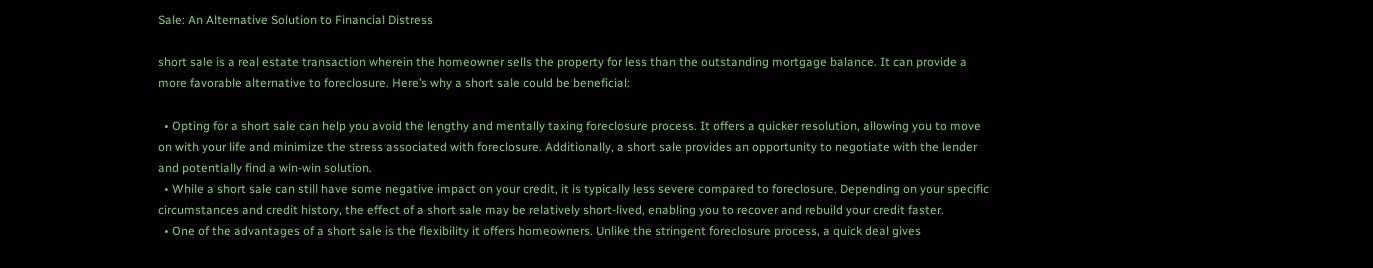Sale: An Alternative Solution to Financial Distress

short sale is a real estate transaction wherein the homeowner sells the property for less than the outstanding mortgage balance. It can provide a more favorable alternative to foreclosure. Here’s why a short sale could be beneficial:

  • Opting for a short sale can help you avoid the lengthy and mentally taxing foreclosure process. It offers a quicker resolution, allowing you to move on with your life and minimize the stress associated with foreclosure. Additionally, a short sale provides an opportunity to negotiate with the lender and potentially find a win-win solution.
  • While a short sale can still have some negative impact on your credit, it is typically less severe compared to foreclosure. Depending on your specific circumstances and credit history, the effect of a short sale may be relatively short-lived, enabling you to recover and rebuild your credit faster.
  • One of the advantages of a short sale is the flexibility it offers homeowners. Unlike the stringent foreclosure process, a quick deal gives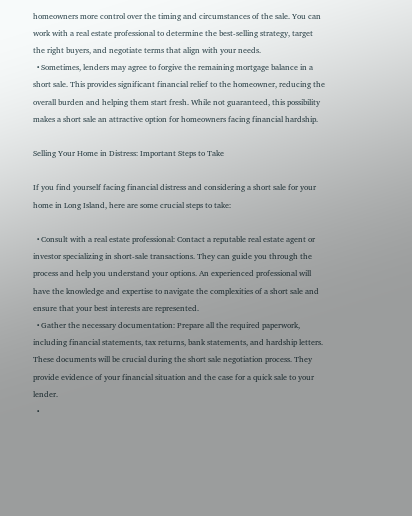homeowners more control over the timing and circumstances of the sale. You can work with a real estate professional to determine the best-selling strategy, target the right buyers, and negotiate terms that align with your needs.
  • Sometimes, lenders may agree to forgive the remaining mortgage balance in a short sale. This provides significant financial relief to the homeowner, reducing the overall burden and helping them start fresh. While not guaranteed, this possibility makes a short sale an attractive option for homeowners facing financial hardship.

Selling Your Home in Distress: Important Steps to Take

If you find yourself facing financial distress and considering a short sale for your home in Long Island, here are some crucial steps to take:

  • Consult with a real estate professional: Contact a reputable real estate agent or investor specializing in short-sale transactions. They can guide you through the process and help you understand your options. An experienced professional will have the knowledge and expertise to navigate the complexities of a short sale and ensure that your best interests are represented.
  • Gather the necessary documentation: Prepare all the required paperwork, including financial statements, tax returns, bank statements, and hardship letters. These documents will be crucial during the short sale negotiation process. They provide evidence of your financial situation and the case for a quick sale to your lender.
  •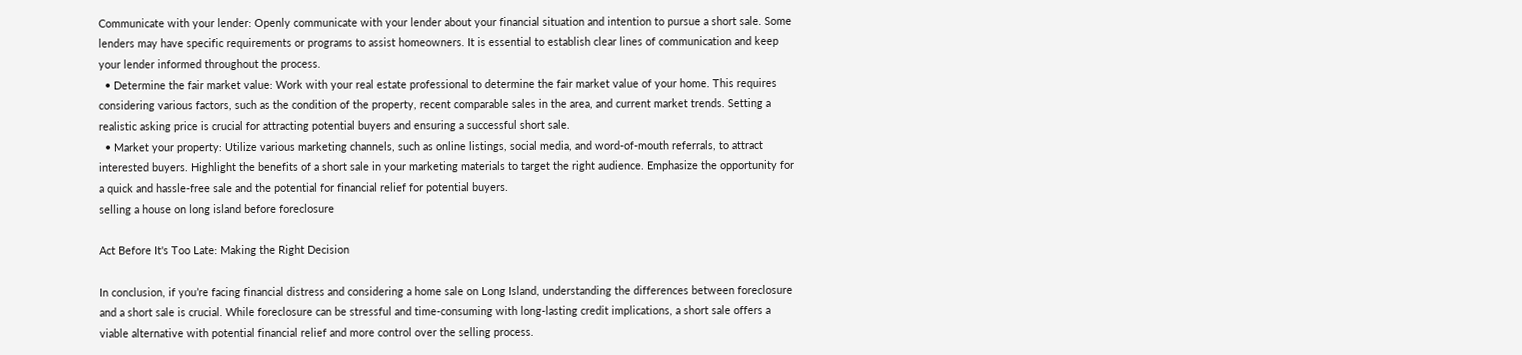Communicate with your lender: Openly communicate with your lender about your financial situation and intention to pursue a short sale. Some lenders may have specific requirements or programs to assist homeowners. It is essential to establish clear lines of communication and keep your lender informed throughout the process.
  • Determine the fair market value: Work with your real estate professional to determine the fair market value of your home. This requires considering various factors, such as the condition of the property, recent comparable sales in the area, and current market trends. Setting a realistic asking price is crucial for attracting potential buyers and ensuring a successful short sale.
  • Market your property: Utilize various marketing channels, such as online listings, social media, and word-of-mouth referrals, to attract interested buyers. Highlight the benefits of a short sale in your marketing materials to target the right audience. Emphasize the opportunity for a quick and hassle-free sale and the potential for financial relief for potential buyers.
selling a house on long island before foreclosure

Act Before It's Too Late: Making the Right Decision

In conclusion, if you’re facing financial distress and considering a home sale on Long Island, understanding the differences between foreclosure and a short sale is crucial. While foreclosure can be stressful and time-consuming with long-lasting credit implications, a short sale offers a viable alternative with potential financial relief and more control over the selling process.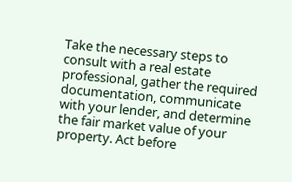Take the necessary steps to consult with a real estate professional, gather the required documentation, communicate with your lender, and determine the fair market value of your property. Act before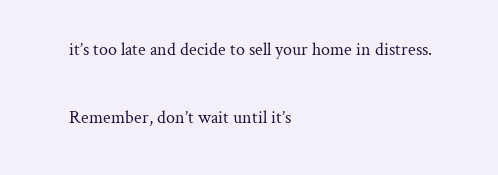it’s too late and decide to sell your home in distress.

Remember, don’t wait until it’s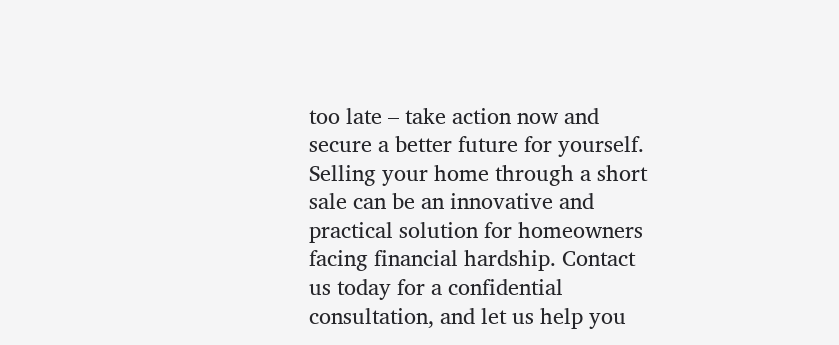too late – take action now and secure a better future for yourself. Selling your home through a short sale can be an innovative and practical solution for homeowners facing financial hardship. Contact us today for a confidential consultation, and let us help you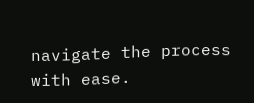navigate the process with ease.